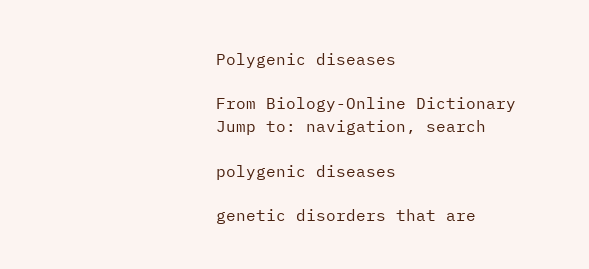Polygenic diseases

From Biology-Online Dictionary
Jump to: navigation, search

polygenic diseases

genetic disorders that are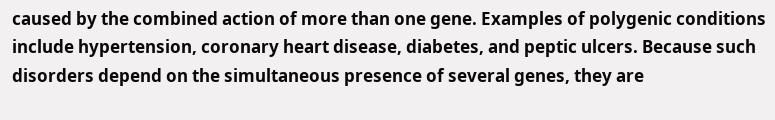caused by the combined action of more than one gene. Examples of polygenic conditions include hypertension, coronary heart disease, diabetes, and peptic ulcers. Because such disorders depend on the simultaneous presence of several genes, they are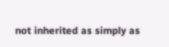not inherited as simply as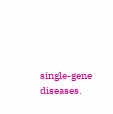single-gene diseases.